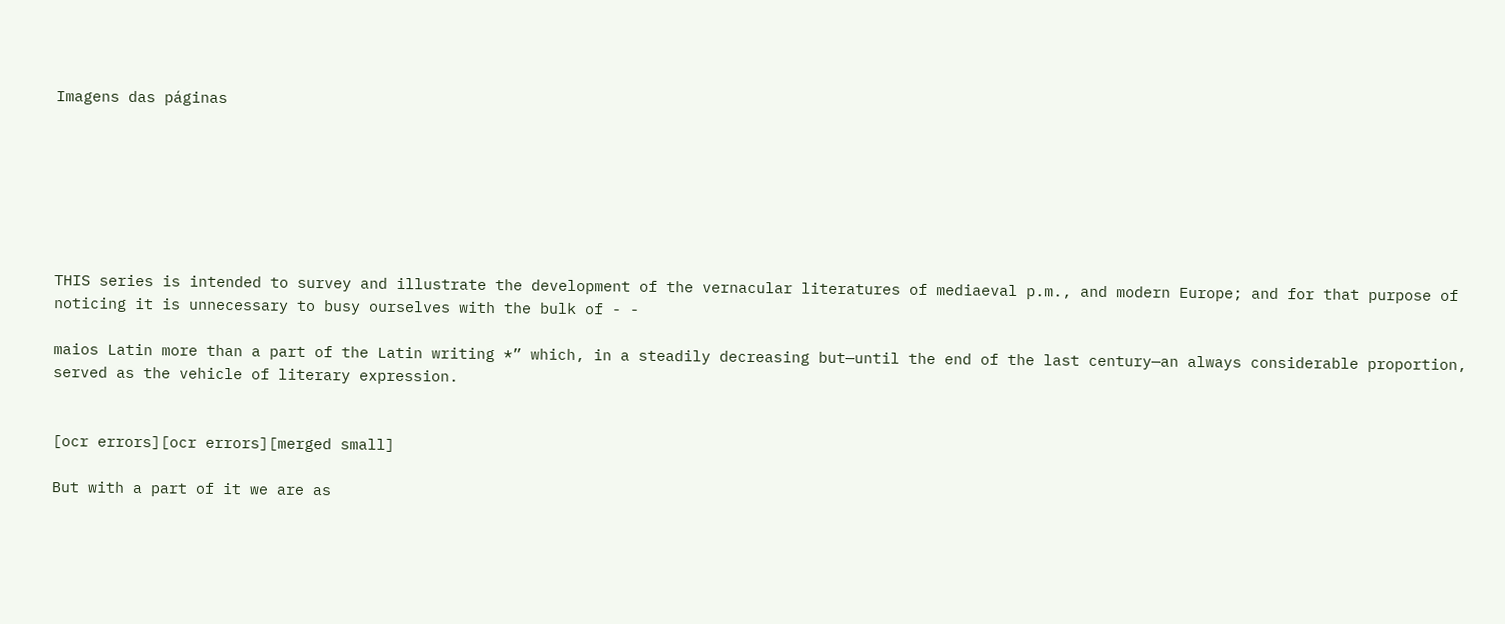Imagens das páginas







THIS series is intended to survey and illustrate the development of the vernacular literatures of mediaeval p.m., and modern Europe; and for that purpose of noticing it is unnecessary to busy ourselves with the bulk of - -

maios Latin more than a part of the Latin writing *” which, in a steadily decreasing but—until the end of the last century—an always considerable proportion, served as the vehicle of literary expression.


[ocr errors][ocr errors][merged small]

But with a part of it we are as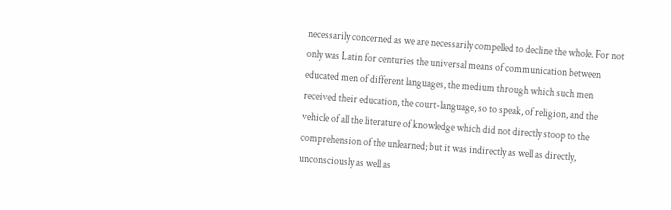necessarily concerned as we are necessarily compelled to decline the whole. For not only was Latin for centuries the universal means of communication between educated men of different languages, the medium through which such men received their education, the court-language, so to speak, of religion, and the vehicle of all the literature of knowledge which did not directly stoop to the comprehension of the unlearned; but it was indirectly as well as directly, unconsciously as well as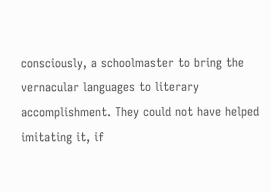consciously, a schoolmaster to bring the vernacular languages to literary accomplishment. They could not have helped imitating it, if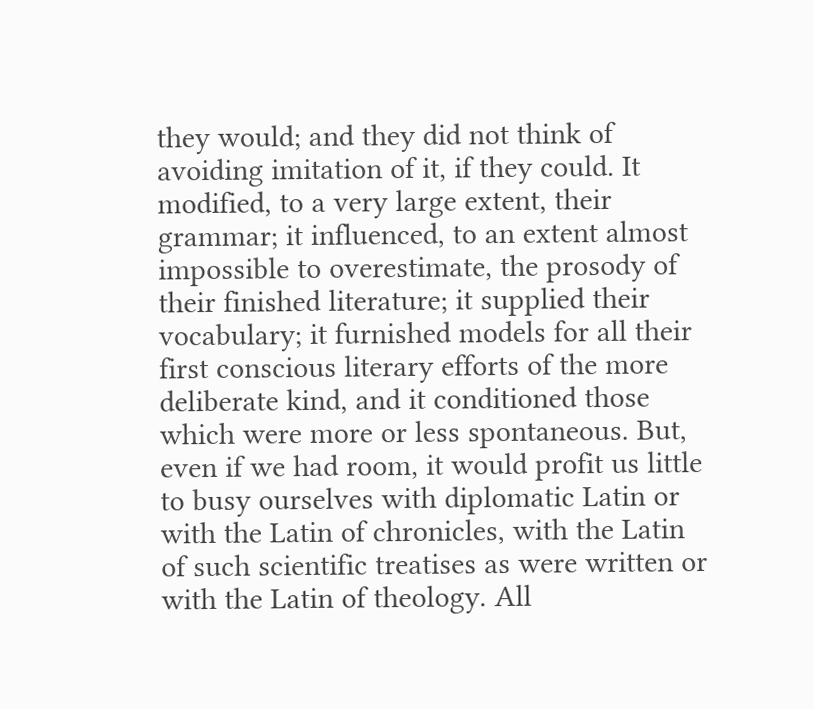they would; and they did not think of avoiding imitation of it, if they could. It modified, to a very large extent, their grammar; it influenced, to an extent almost impossible to overestimate, the prosody of their finished literature; it supplied their vocabulary; it furnished models for all their first conscious literary efforts of the more deliberate kind, and it conditioned those which were more or less spontaneous. But, even if we had room, it would profit us little to busy ourselves with diplomatic Latin or with the Latin of chronicles, with the Latin of such scientific treatises as were written or with the Latin of theology. All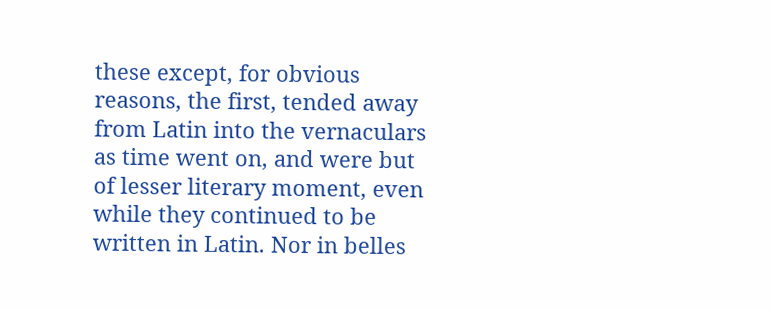these except, for obvious reasons, the first, tended away from Latin into the vernaculars as time went on, and were but of lesser literary moment, even while they continued to be written in Latin. Nor in belles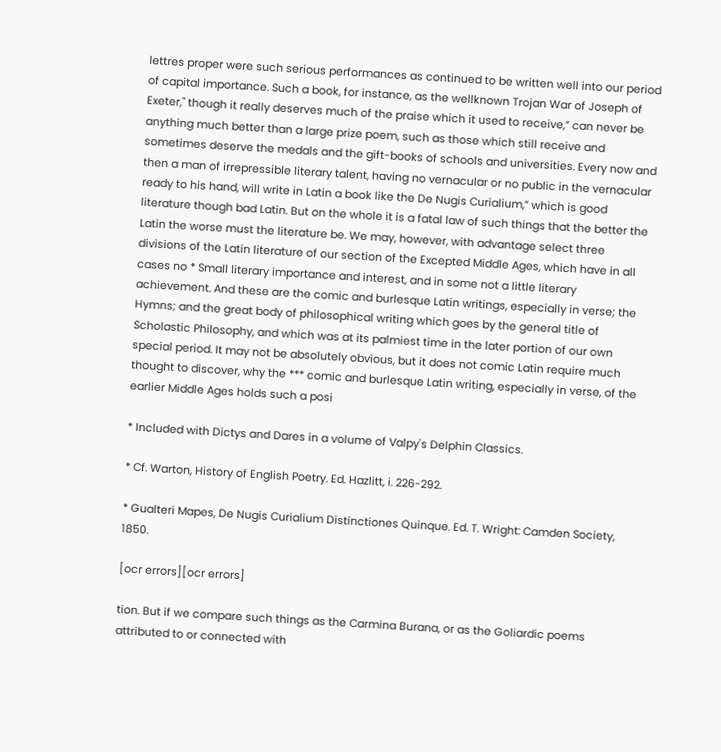lettres proper were such serious performances as continued to be written well into our period of capital importance. Such a book, for instance, as the wellknown Trojan War of Joseph of Exeter," though it really deserves much of the praise which it used to receive,” can never be anything much better than a large prize poem, such as those which still receive and sometimes deserve the medals and the gift-books of schools and universities. Every now and then a man of irrepressible literary talent, having no vernacular or no public in the vernacular ready to his hand, will write in Latin a book like the De Nugis Curialium,” which is good literature though bad Latin. But on the whole it is a fatal law of such things that the better the Latin the worse must the literature be. We may, however, with advantage select three divisions of the Latin literature of our section of the Excepted Middle Ages, which have in all cases no * Small literary importance and interest, and in some not a little literary achievement. And these are the comic and burlesque Latin writings, especially in verse; the Hymns; and the great body of philosophical writing which goes by the general title of Scholastic Philosophy, and which was at its palmiest time in the later portion of our own special period. It may not be absolutely obvious, but it does not comic Latin require much thought to discover, why the *** comic and burlesque Latin writing, especially in verse, of the earlier Middle Ages holds such a posi

* Included with Dictys and Dares in a volume of Valpy's Delphin Classics.

* Cf. Warton, History of English Poetry. Ed. Hazlitt, i. 226-292.

* Gualteri Mapes, De Nugis Curialium Distinctiones Quinque. Ed. T. Wright: Camden Society, 1850.

[ocr errors][ocr errors]

tion. But if we compare such things as the Carmina Burana, or as the Goliardic poems attributed to or connected with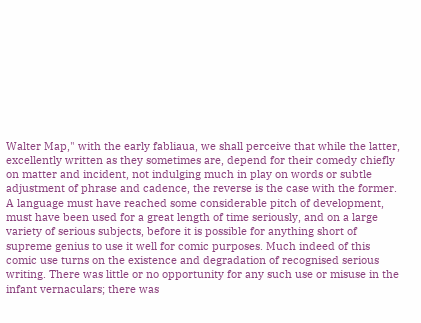Walter Map," with the early fabliaua, we shall perceive that while the latter, excellently written as they sometimes are, depend for their comedy chiefly on matter and incident, not indulging much in play on words or subtle adjustment of phrase and cadence, the reverse is the case with the former. A language must have reached some considerable pitch of development, must have been used for a great length of time seriously, and on a large variety of serious subjects, before it is possible for anything short of supreme genius to use it well for comic purposes. Much indeed of this comic use turns on the existence and degradation of recognised serious writing. There was little or no opportunity for any such use or misuse in the infant vernaculars; there was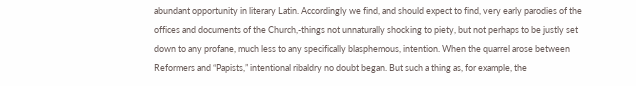abundant opportunity in literary Latin. Accordingly we find, and should expect to find, very early parodies of the offices and documents of the Church,-things not unnaturally shocking to piety, but not perhaps to be justly set down to any profane, much less to any specifically blasphemous, intention. When the quarrel arose between Reformers and “Papists,” intentional ribaldry no doubt began. But such a thing as, for example, the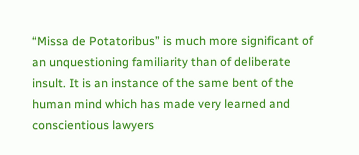“Missa de Potatoribus” is much more significant of an unquestioning familiarity than of deliberate insult. It is an instance of the same bent of the human mind which has made very learned and conscientious lawyers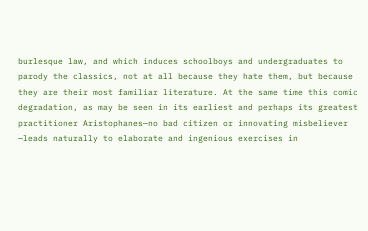burlesque law, and which induces schoolboys and undergraduates to parody the classics, not at all because they hate them, but because they are their most familiar literature. At the same time this comic degradation, as may be seen in its earliest and perhaps its greatest practitioner Aristophanes—no bad citizen or innovating misbeliever —leads naturally to elaborate and ingenious exercises in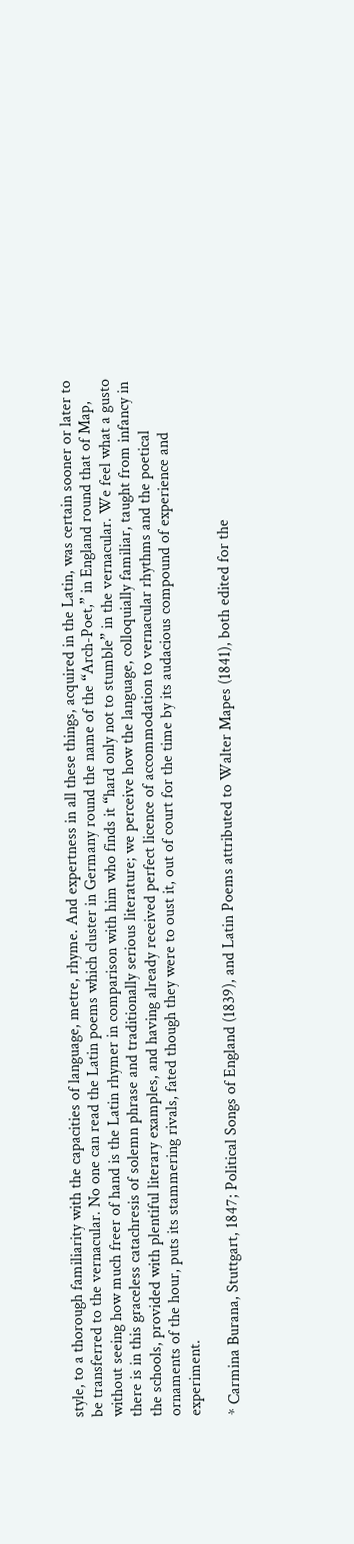style, to a thorough familiarity with the capacities of language, metre, rhyme. And expertness in all these things, acquired in the Latin, was certain sooner or later to be transferred to the vernacular. No one can read the Latin poems which cluster in Germany round the name of the “Arch-Poet,” in England round that of Map, without seeing how much freer of hand is the Latin rhymer in comparison with him who finds it “hard only not to stumble” in the vernacular. We feel what a gusto there is in this graceless catachresis of solemn phrase and traditionally serious literature; we perceive how the language, colloquially familiar, taught from infancy in the schools, provided with plentiful literary examples, and having already received perfect licence of accommodation to vernacular rhythms and the poetical ornaments of the hour, puts its stammering rivals, fated though they were to oust it, out of court for the time by its audacious compound of experience and experiment.

* Carmina Burana, Stuttgart, 1847; Political Songs of England (1839), and Latin Poems attributed to Walter Mapes (1841), both edited for the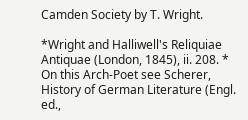Camden Society by T. Wright.

*Wright and Halliwell's Reliquiae Antiquae (London, 1845), ii. 208. * On this Arch-Poet see Scherer, History of German Literature (Engl. ed.,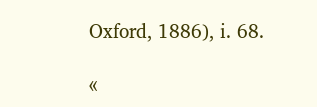Oxford, 1886), i. 68.

«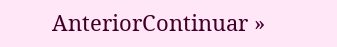AnteriorContinuar »